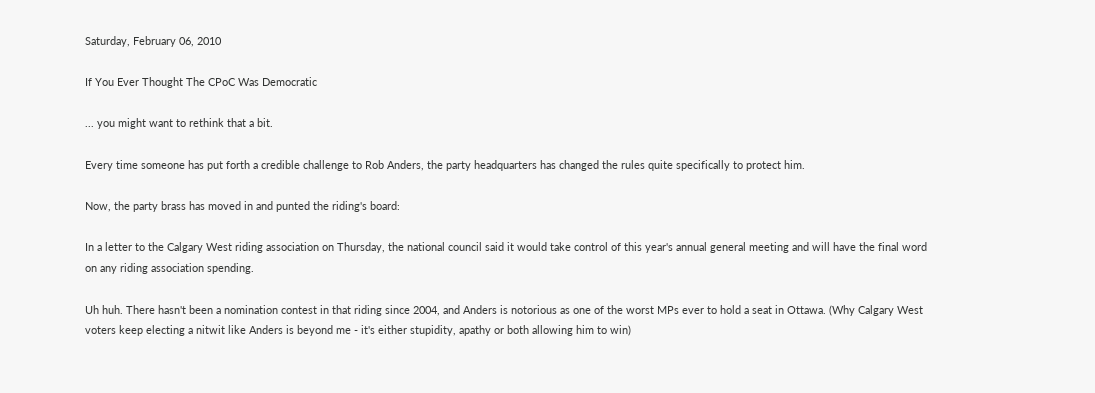Saturday, February 06, 2010

If You Ever Thought The CPoC Was Democratic

... you might want to rethink that a bit.

Every time someone has put forth a credible challenge to Rob Anders, the party headquarters has changed the rules quite specifically to protect him.

Now, the party brass has moved in and punted the riding's board:

In a letter to the Calgary West riding association on Thursday, the national council said it would take control of this year's annual general meeting and will have the final word on any riding association spending.

Uh huh. There hasn't been a nomination contest in that riding since 2004, and Anders is notorious as one of the worst MPs ever to hold a seat in Ottawa. (Why Calgary West voters keep electing a nitwit like Anders is beyond me - it's either stupidity, apathy or both allowing him to win)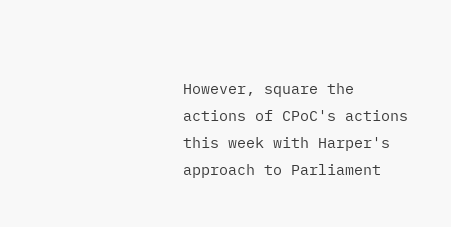However, square the actions of CPoC's actions this week with Harper's approach to Parliament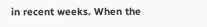in recent weeks. When the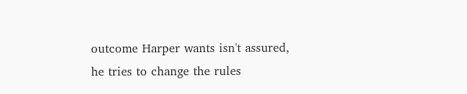outcome Harper wants isn't assured, he tries to change the rules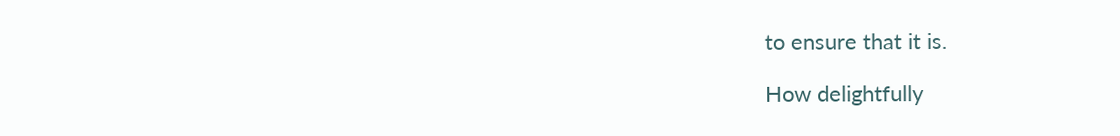to ensure that it is.

How delightfully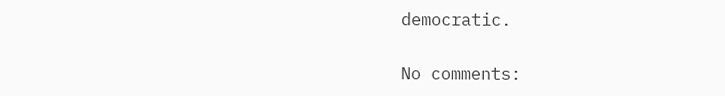democratic.

No comments: